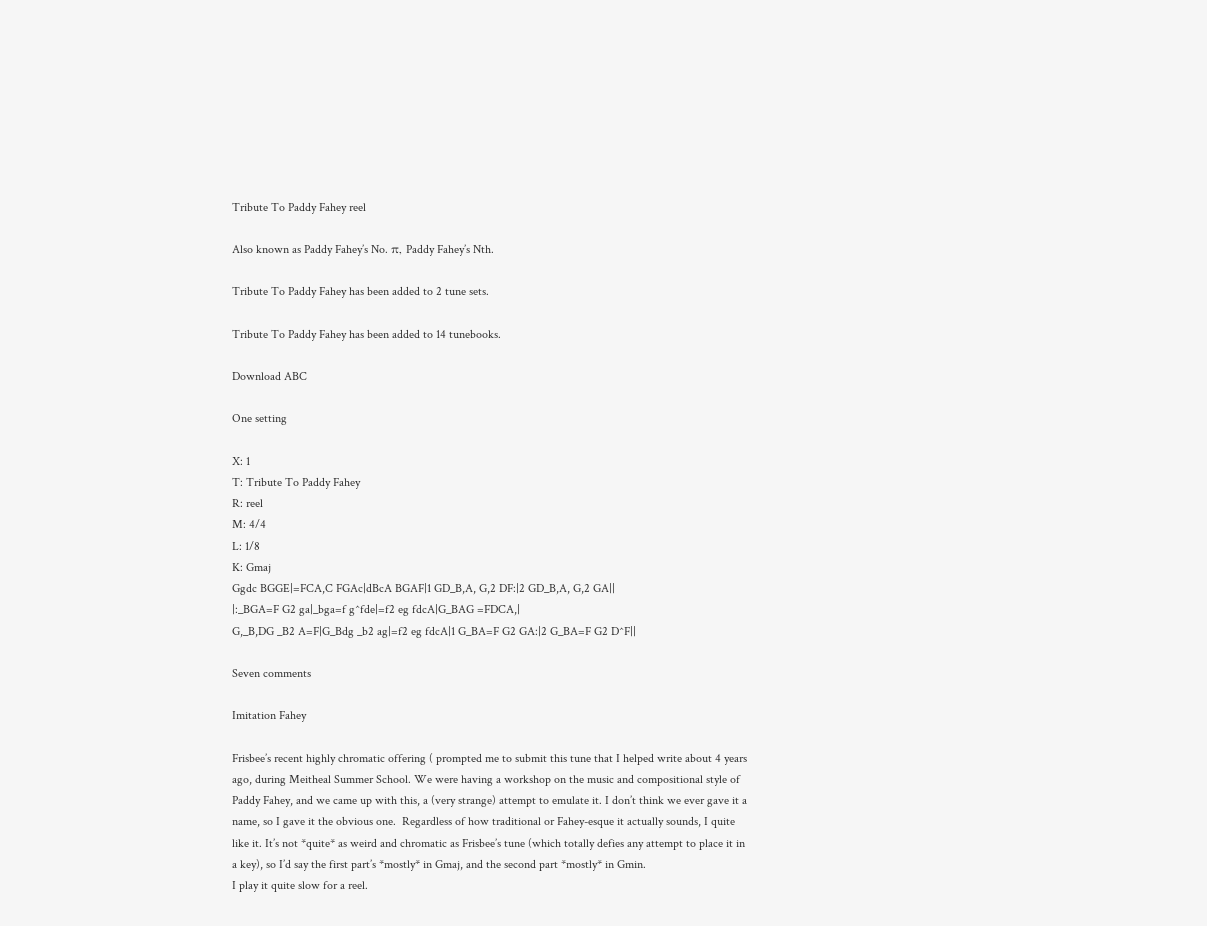Tribute To Paddy Fahey reel

Also known as Paddy Fahey’s No. π, Paddy Fahey’s Nth.

Tribute To Paddy Fahey has been added to 2 tune sets.

Tribute To Paddy Fahey has been added to 14 tunebooks.

Download ABC

One setting

X: 1
T: Tribute To Paddy Fahey
R: reel
M: 4/4
L: 1/8
K: Gmaj
Ggdc BGGE|=FCA,C FGAc|dBcA BGAF|1 GD_B,A, G,2 DF:|2 GD_B,A, G,2 GA||
|:_BGA=F G2 ga|_bga=f g^fde|=f2 eg fdcA|G_BAG =FDCA,|
G,_B,DG _B2 A=F|G_Bdg _b2 ag|=f2 eg fdcA|1 G_BA=F G2 GA:|2 G_BA=F G2 D^F||

Seven comments

Imitation Fahey

Frisbee’s recent highly chromatic offering ( prompted me to submit this tune that I helped write about 4 years ago, during Meitheal Summer School. We were having a workshop on the music and compositional style of Paddy Fahey, and we came up with this, a (very strange) attempt to emulate it. I don’t think we ever gave it a name, so I gave it the obvious one.  Regardless of how traditional or Fahey-esque it actually sounds, I quite like it. It’s not *quite* as weird and chromatic as Frisbee’s tune (which totally defies any attempt to place it in a key), so I’d say the first part’s *mostly* in Gmaj, and the second part *mostly* in Gmin.
I play it quite slow for a reel.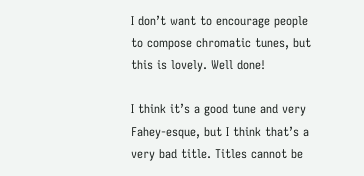I don’t want to encourage people to compose chromatic tunes, but this is lovely. Well done!

I think it’s a good tune and very Fahey-esque, but I think that’s a very bad title. Titles cannot be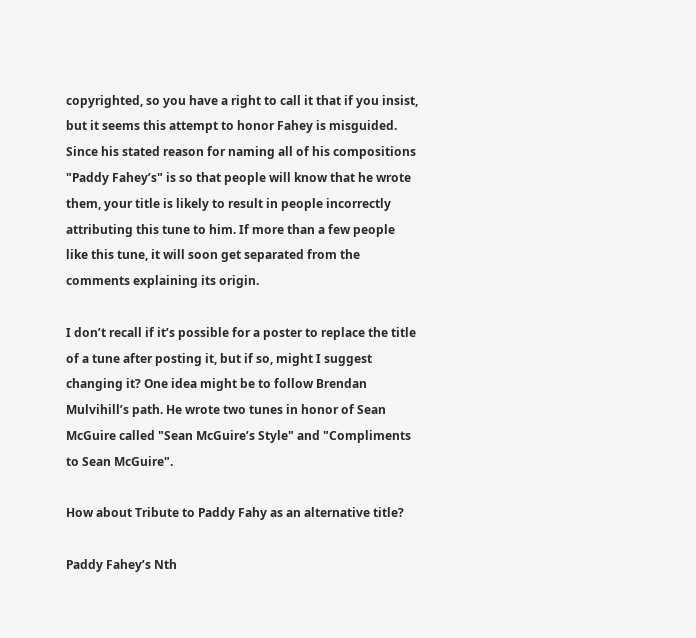copyrighted, so you have a right to call it that if you insist, but it seems this attempt to honor Fahey is misguided. Since his stated reason for naming all of his compositions "Paddy Fahey’s" is so that people will know that he wrote them, your title is likely to result in people incorrectly attributing this tune to him. If more than a few people like this tune, it will soon get separated from the comments explaining its origin.

I don’t recall if it’s possible for a poster to replace the title of a tune after posting it, but if so, might I suggest changing it? One idea might be to follow Brendan Mulvihill’s path. He wrote two tunes in honor of Sean McGuire called "Sean McGuire’s Style" and "Compliments to Sean McGuire".

How about Tribute to Paddy Fahy as an alternative title?

Paddy Fahey’s Nth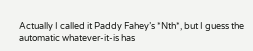Actually I called it Paddy Fahey’s *Nth*, but I guess the automatic whatever-it-is has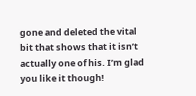gone and deleted the vital bit that shows that it isn’t actually one of his. I’m glad you like it though!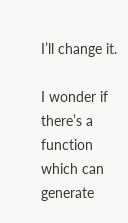I’ll change it.

I wonder if there’s a function which can generate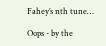Fahey’s nth tune…

Oops - by the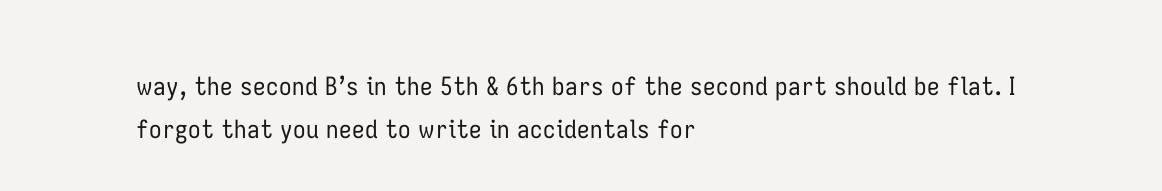way, the second B’s in the 5th & 6th bars of the second part should be flat. I forgot that you need to write in accidentals for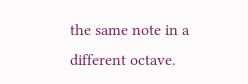the same note in a different octave.